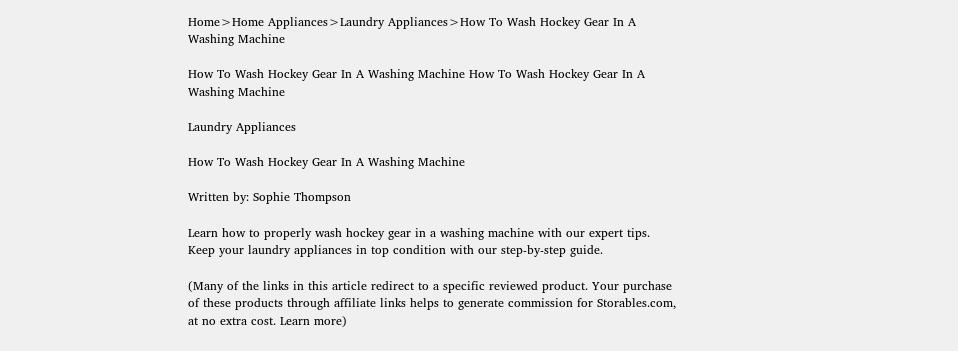Home>Home Appliances>Laundry Appliances>How To Wash Hockey Gear In A Washing Machine

How To Wash Hockey Gear In A Washing Machine How To Wash Hockey Gear In A Washing Machine

Laundry Appliances

How To Wash Hockey Gear In A Washing Machine

Written by: Sophie Thompson

Learn how to properly wash hockey gear in a washing machine with our expert tips. Keep your laundry appliances in top condition with our step-by-step guide.

(Many of the links in this article redirect to a specific reviewed product. Your purchase of these products through affiliate links helps to generate commission for Storables.com, at no extra cost. Learn more)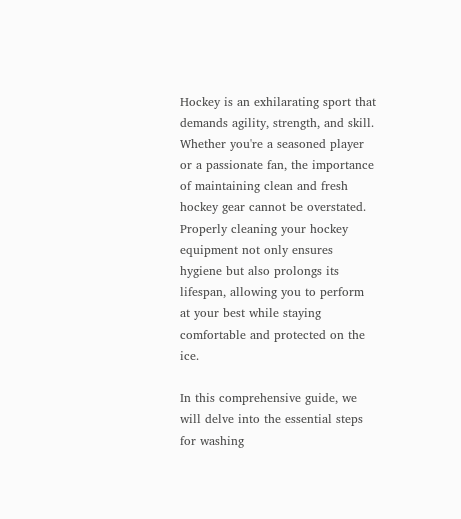Hockey is an exhilarating sport that demands agility, strength, and skill. Whether you're a seasoned player or a passionate fan, the importance of maintaining clean and fresh hockey gear cannot be overstated. Properly cleaning your hockey equipment not only ensures hygiene but also prolongs its lifespan, allowing you to perform at your best while staying comfortable and protected on the ice.

In this comprehensive guide, we will delve into the essential steps for washing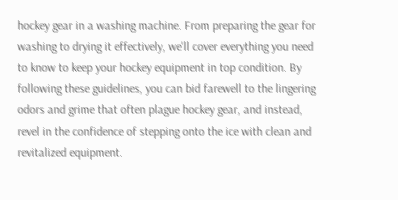hockey gear in a washing machine. From preparing the gear for washing to drying it effectively, we'll cover everything you need to know to keep your hockey equipment in top condition. By following these guidelines, you can bid farewell to the lingering odors and grime that often plague hockey gear, and instead, revel in the confidence of stepping onto the ice with clean and revitalized equipment.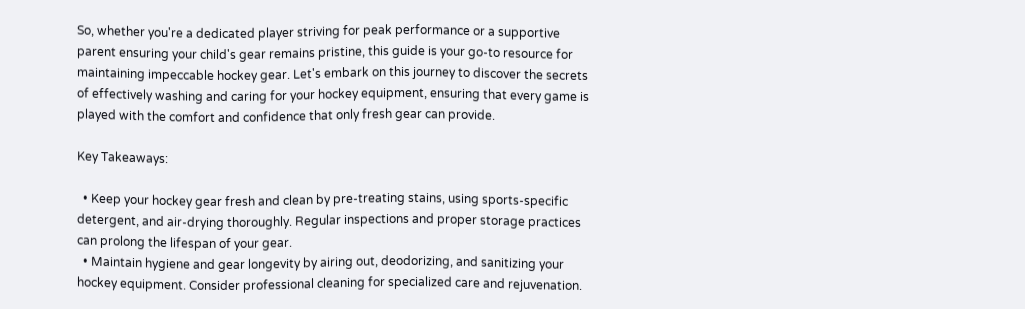So, whether you're a dedicated player striving for peak performance or a supportive parent ensuring your child's gear remains pristine, this guide is your go-to resource for maintaining impeccable hockey gear. Let's embark on this journey to discover the secrets of effectively washing and caring for your hockey equipment, ensuring that every game is played with the comfort and confidence that only fresh gear can provide.

Key Takeaways:

  • Keep your hockey gear fresh and clean by pre-treating stains, using sports-specific detergent, and air-drying thoroughly. Regular inspections and proper storage practices can prolong the lifespan of your gear.
  • Maintain hygiene and gear longevity by airing out, deodorizing, and sanitizing your hockey equipment. Consider professional cleaning for specialized care and rejuvenation.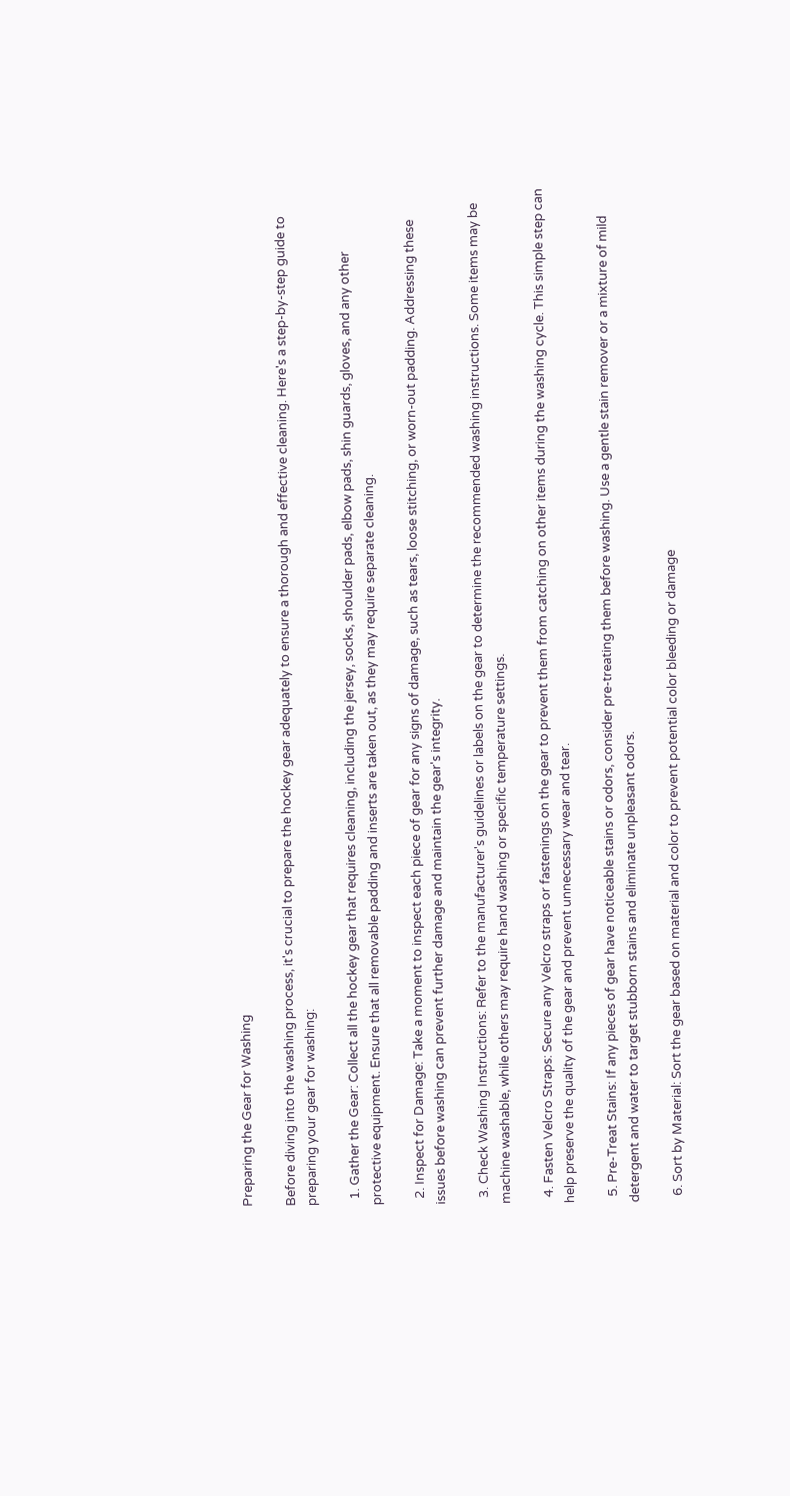Preparing the Gear for Washing

Before diving into the washing process, it's crucial to prepare the hockey gear adequately to ensure a thorough and effective cleaning. Here's a step-by-step guide to preparing your gear for washing:

  1. Gather the Gear: Collect all the hockey gear that requires cleaning, including the jersey, socks, shoulder pads, elbow pads, shin guards, gloves, and any other protective equipment. Ensure that all removable padding and inserts are taken out, as they may require separate cleaning.

  2. Inspect for Damage: Take a moment to inspect each piece of gear for any signs of damage, such as tears, loose stitching, or worn-out padding. Addressing these issues before washing can prevent further damage and maintain the gear's integrity.

  3. Check Washing Instructions: Refer to the manufacturer's guidelines or labels on the gear to determine the recommended washing instructions. Some items may be machine washable, while others may require hand washing or specific temperature settings.

  4. Fasten Velcro Straps: Secure any Velcro straps or fastenings on the gear to prevent them from catching on other items during the washing cycle. This simple step can help preserve the quality of the gear and prevent unnecessary wear and tear.

  5. Pre-Treat Stains: If any pieces of gear have noticeable stains or odors, consider pre-treating them before washing. Use a gentle stain remover or a mixture of mild detergent and water to target stubborn stains and eliminate unpleasant odors.

  6. Sort by Material: Sort the gear based on material and color to prevent potential color bleeding or damage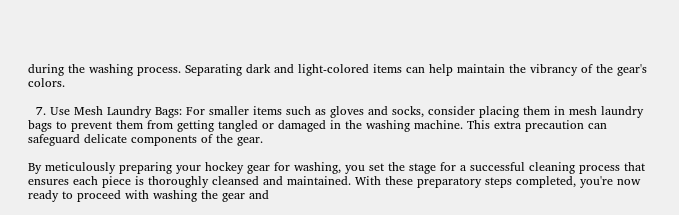during the washing process. Separating dark and light-colored items can help maintain the vibrancy of the gear's colors.

  7. Use Mesh Laundry Bags: For smaller items such as gloves and socks, consider placing them in mesh laundry bags to prevent them from getting tangled or damaged in the washing machine. This extra precaution can safeguard delicate components of the gear.

By meticulously preparing your hockey gear for washing, you set the stage for a successful cleaning process that ensures each piece is thoroughly cleansed and maintained. With these preparatory steps completed, you're now ready to proceed with washing the gear and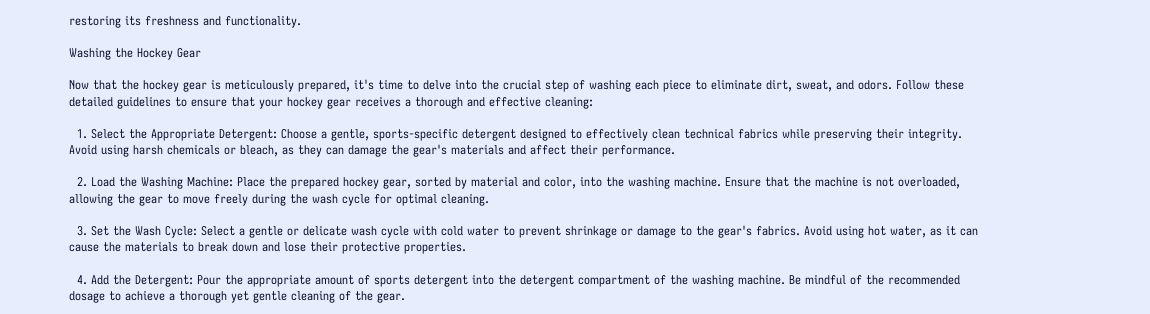restoring its freshness and functionality.

Washing the Hockey Gear

Now that the hockey gear is meticulously prepared, it's time to delve into the crucial step of washing each piece to eliminate dirt, sweat, and odors. Follow these detailed guidelines to ensure that your hockey gear receives a thorough and effective cleaning:

  1. Select the Appropriate Detergent: Choose a gentle, sports-specific detergent designed to effectively clean technical fabrics while preserving their integrity. Avoid using harsh chemicals or bleach, as they can damage the gear's materials and affect their performance.

  2. Load the Washing Machine: Place the prepared hockey gear, sorted by material and color, into the washing machine. Ensure that the machine is not overloaded, allowing the gear to move freely during the wash cycle for optimal cleaning.

  3. Set the Wash Cycle: Select a gentle or delicate wash cycle with cold water to prevent shrinkage or damage to the gear's fabrics. Avoid using hot water, as it can cause the materials to break down and lose their protective properties.

  4. Add the Detergent: Pour the appropriate amount of sports detergent into the detergent compartment of the washing machine. Be mindful of the recommended dosage to achieve a thorough yet gentle cleaning of the gear.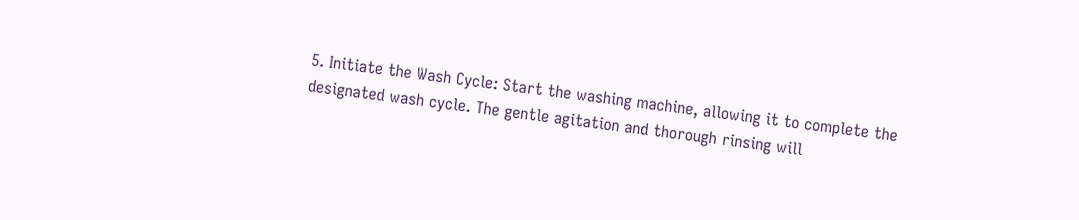5. Initiate the Wash Cycle: Start the washing machine, allowing it to complete the designated wash cycle. The gentle agitation and thorough rinsing will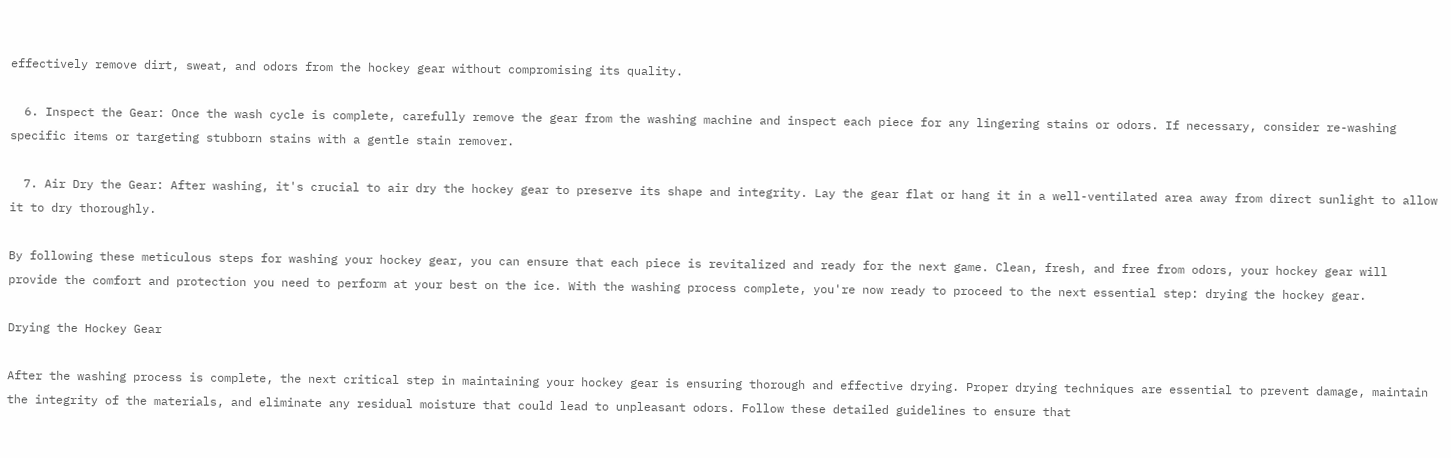effectively remove dirt, sweat, and odors from the hockey gear without compromising its quality.

  6. Inspect the Gear: Once the wash cycle is complete, carefully remove the gear from the washing machine and inspect each piece for any lingering stains or odors. If necessary, consider re-washing specific items or targeting stubborn stains with a gentle stain remover.

  7. Air Dry the Gear: After washing, it's crucial to air dry the hockey gear to preserve its shape and integrity. Lay the gear flat or hang it in a well-ventilated area away from direct sunlight to allow it to dry thoroughly.

By following these meticulous steps for washing your hockey gear, you can ensure that each piece is revitalized and ready for the next game. Clean, fresh, and free from odors, your hockey gear will provide the comfort and protection you need to perform at your best on the ice. With the washing process complete, you're now ready to proceed to the next essential step: drying the hockey gear.

Drying the Hockey Gear

After the washing process is complete, the next critical step in maintaining your hockey gear is ensuring thorough and effective drying. Proper drying techniques are essential to prevent damage, maintain the integrity of the materials, and eliminate any residual moisture that could lead to unpleasant odors. Follow these detailed guidelines to ensure that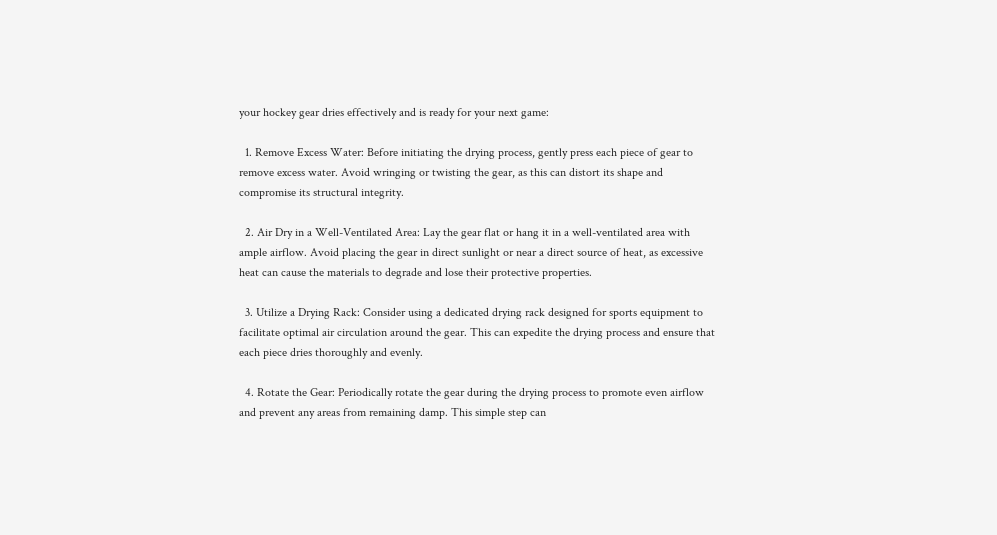your hockey gear dries effectively and is ready for your next game:

  1. Remove Excess Water: Before initiating the drying process, gently press each piece of gear to remove excess water. Avoid wringing or twisting the gear, as this can distort its shape and compromise its structural integrity.

  2. Air Dry in a Well-Ventilated Area: Lay the gear flat or hang it in a well-ventilated area with ample airflow. Avoid placing the gear in direct sunlight or near a direct source of heat, as excessive heat can cause the materials to degrade and lose their protective properties.

  3. Utilize a Drying Rack: Consider using a dedicated drying rack designed for sports equipment to facilitate optimal air circulation around the gear. This can expedite the drying process and ensure that each piece dries thoroughly and evenly.

  4. Rotate the Gear: Periodically rotate the gear during the drying process to promote even airflow and prevent any areas from remaining damp. This simple step can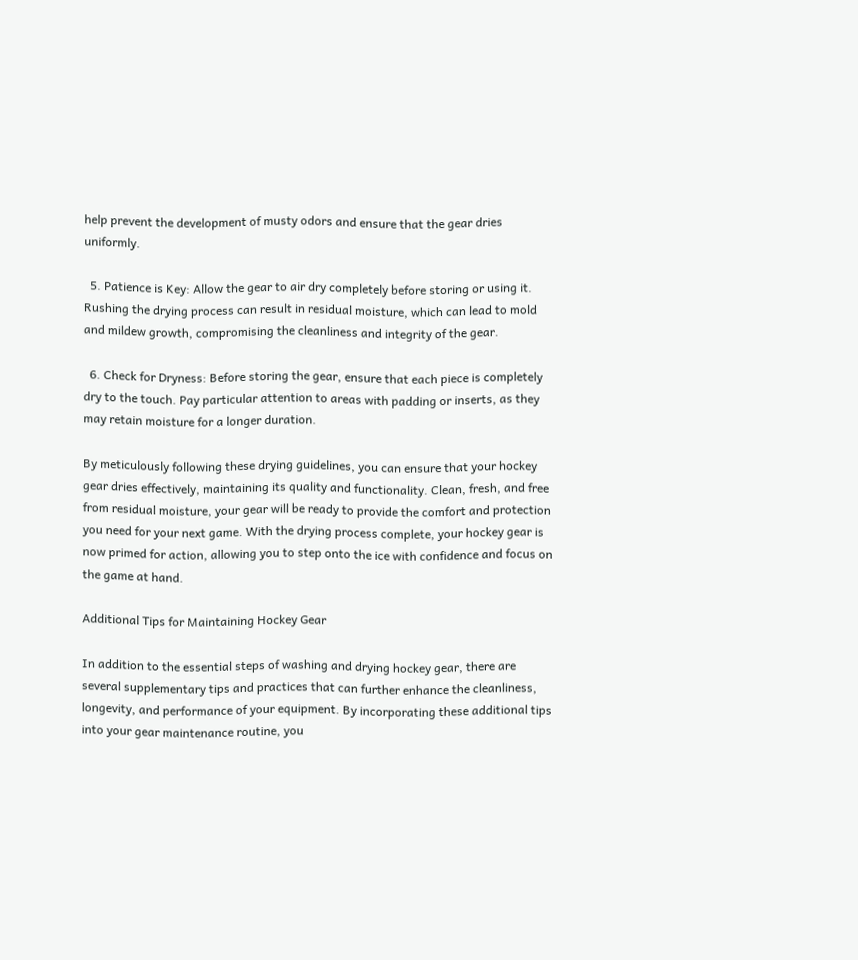help prevent the development of musty odors and ensure that the gear dries uniformly.

  5. Patience is Key: Allow the gear to air dry completely before storing or using it. Rushing the drying process can result in residual moisture, which can lead to mold and mildew growth, compromising the cleanliness and integrity of the gear.

  6. Check for Dryness: Before storing the gear, ensure that each piece is completely dry to the touch. Pay particular attention to areas with padding or inserts, as they may retain moisture for a longer duration.

By meticulously following these drying guidelines, you can ensure that your hockey gear dries effectively, maintaining its quality and functionality. Clean, fresh, and free from residual moisture, your gear will be ready to provide the comfort and protection you need for your next game. With the drying process complete, your hockey gear is now primed for action, allowing you to step onto the ice with confidence and focus on the game at hand.

Additional Tips for Maintaining Hockey Gear

In addition to the essential steps of washing and drying hockey gear, there are several supplementary tips and practices that can further enhance the cleanliness, longevity, and performance of your equipment. By incorporating these additional tips into your gear maintenance routine, you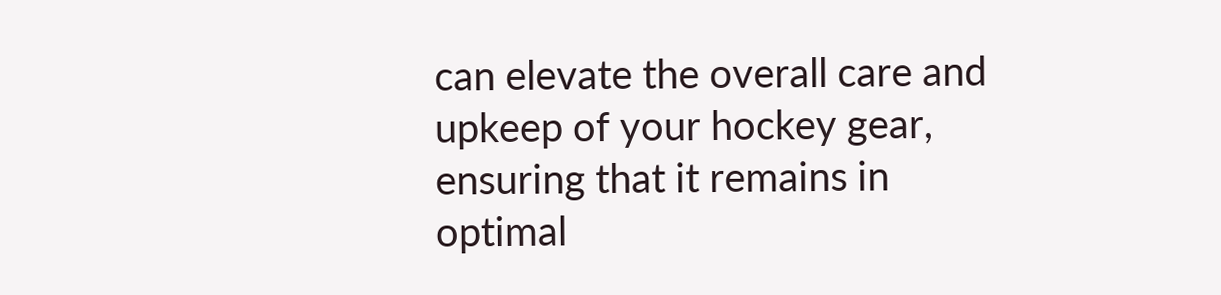can elevate the overall care and upkeep of your hockey gear, ensuring that it remains in optimal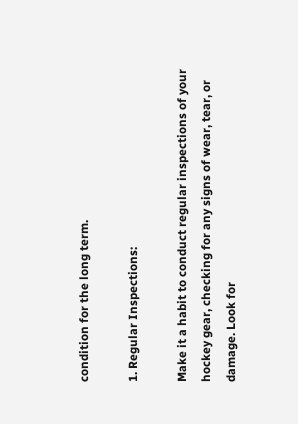condition for the long term.

1. Regular Inspections:

Make it a habit to conduct regular inspections of your hockey gear, checking for any signs of wear, tear, or damage. Look for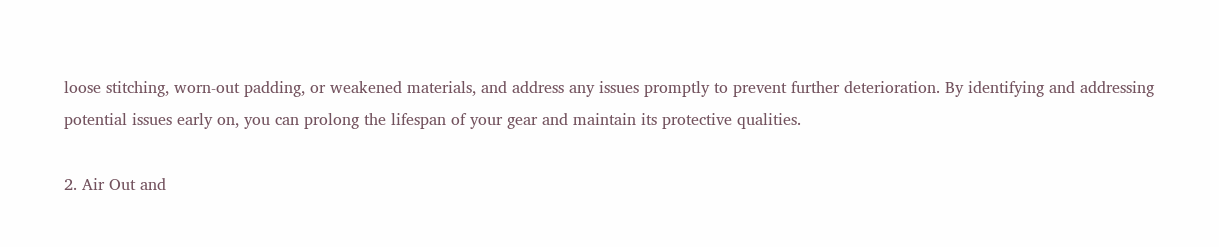loose stitching, worn-out padding, or weakened materials, and address any issues promptly to prevent further deterioration. By identifying and addressing potential issues early on, you can prolong the lifespan of your gear and maintain its protective qualities.

2. Air Out and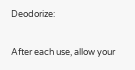Deodorize:

After each use, allow your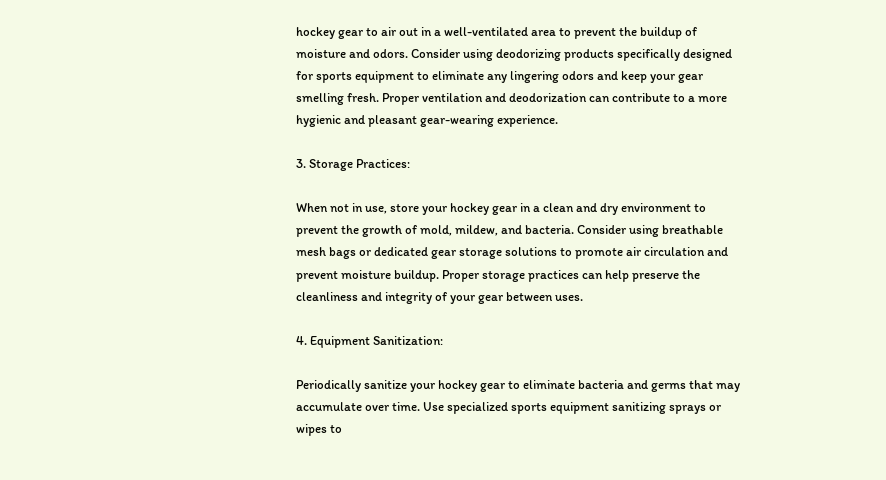hockey gear to air out in a well-ventilated area to prevent the buildup of moisture and odors. Consider using deodorizing products specifically designed for sports equipment to eliminate any lingering odors and keep your gear smelling fresh. Proper ventilation and deodorization can contribute to a more hygienic and pleasant gear-wearing experience.

3. Storage Practices:

When not in use, store your hockey gear in a clean and dry environment to prevent the growth of mold, mildew, and bacteria. Consider using breathable mesh bags or dedicated gear storage solutions to promote air circulation and prevent moisture buildup. Proper storage practices can help preserve the cleanliness and integrity of your gear between uses.

4. Equipment Sanitization:

Periodically sanitize your hockey gear to eliminate bacteria and germs that may accumulate over time. Use specialized sports equipment sanitizing sprays or wipes to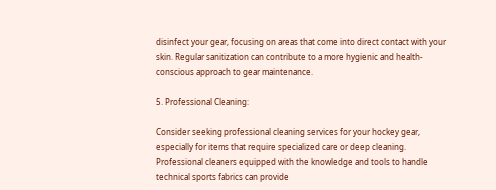disinfect your gear, focusing on areas that come into direct contact with your skin. Regular sanitization can contribute to a more hygienic and health-conscious approach to gear maintenance.

5. Professional Cleaning:

Consider seeking professional cleaning services for your hockey gear, especially for items that require specialized care or deep cleaning. Professional cleaners equipped with the knowledge and tools to handle technical sports fabrics can provide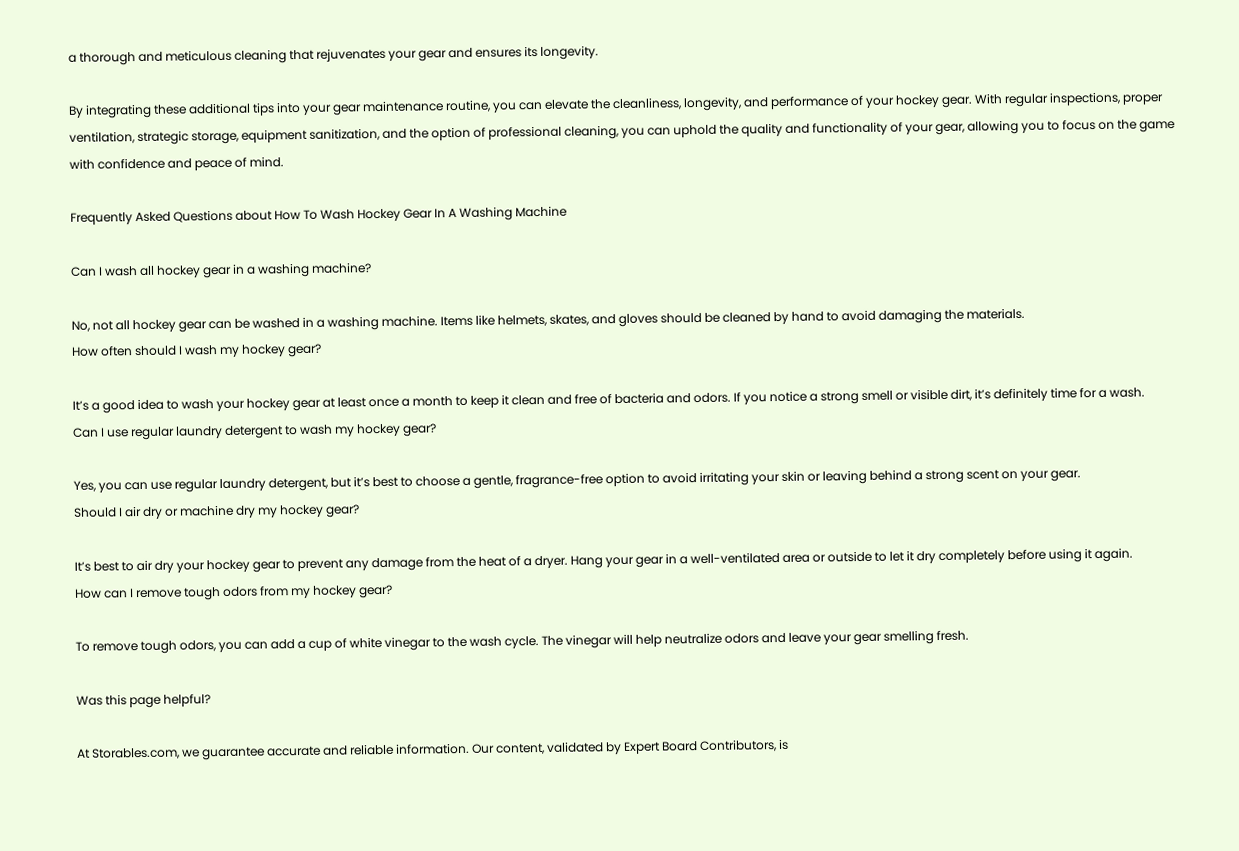a thorough and meticulous cleaning that rejuvenates your gear and ensures its longevity.

By integrating these additional tips into your gear maintenance routine, you can elevate the cleanliness, longevity, and performance of your hockey gear. With regular inspections, proper ventilation, strategic storage, equipment sanitization, and the option of professional cleaning, you can uphold the quality and functionality of your gear, allowing you to focus on the game with confidence and peace of mind.

Frequently Asked Questions about How To Wash Hockey Gear In A Washing Machine

Can I wash all hockey gear in a washing machine?

No, not all hockey gear can be washed in a washing machine. Items like helmets, skates, and gloves should be cleaned by hand to avoid damaging the materials.
How often should I wash my hockey gear?

It’s a good idea to wash your hockey gear at least once a month to keep it clean and free of bacteria and odors. If you notice a strong smell or visible dirt, it’s definitely time for a wash.
Can I use regular laundry detergent to wash my hockey gear?

Yes, you can use regular laundry detergent, but it’s best to choose a gentle, fragrance-free option to avoid irritating your skin or leaving behind a strong scent on your gear.
Should I air dry or machine dry my hockey gear?

It’s best to air dry your hockey gear to prevent any damage from the heat of a dryer. Hang your gear in a well-ventilated area or outside to let it dry completely before using it again.
How can I remove tough odors from my hockey gear?

To remove tough odors, you can add a cup of white vinegar to the wash cycle. The vinegar will help neutralize odors and leave your gear smelling fresh.

Was this page helpful?

At Storables.com, we guarantee accurate and reliable information. Our content, validated by Expert Board Contributors, is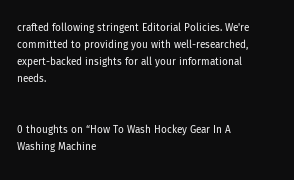crafted following stringent Editorial Policies. We're committed to providing you with well-researched, expert-backed insights for all your informational needs.


0 thoughts on “How To Wash Hockey Gear In A Washing Machine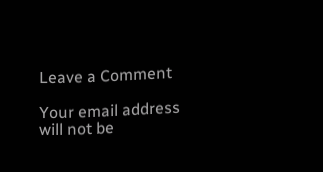Leave a Comment

Your email address will not be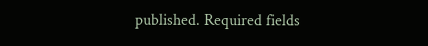published. Required fields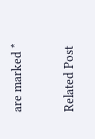are marked *

Related Post